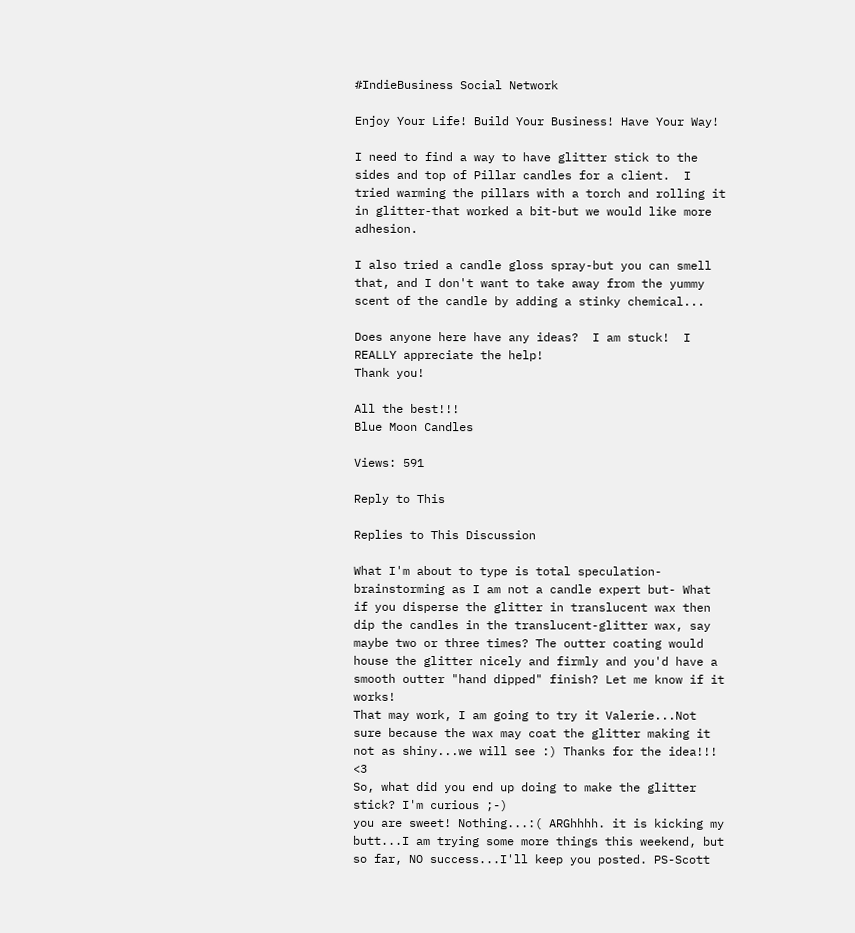#IndieBusiness Social Network

Enjoy Your Life! Build Your Business! Have Your Way!

I need to find a way to have glitter stick to the sides and top of Pillar candles for a client.  I tried warming the pillars with a torch and rolling it in glitter-that worked a bit-but we would like more adhesion.

I also tried a candle gloss spray-but you can smell that, and I don't want to take away from the yummy scent of the candle by adding a stinky chemical...

Does anyone here have any ideas?  I am stuck!  I REALLY appreciate the help!
Thank you!

All the best!!!
Blue Moon Candles

Views: 591

Reply to This

Replies to This Discussion

What I'm about to type is total speculation-brainstorming as I am not a candle expert but- What if you disperse the glitter in translucent wax then dip the candles in the translucent-glitter wax, say maybe two or three times? The outter coating would house the glitter nicely and firmly and you'd have a smooth outter "hand dipped" finish? Let me know if it works!
That may work, I am going to try it Valerie...Not sure because the wax may coat the glitter making it not as shiny...we will see :) Thanks for the idea!!! <3
So, what did you end up doing to make the glitter stick? I'm curious ;-)
you are sweet! Nothing...:( ARGhhhh. it is kicking my butt...I am trying some more things this weekend, but so far, NO success...I'll keep you posted. PS-Scott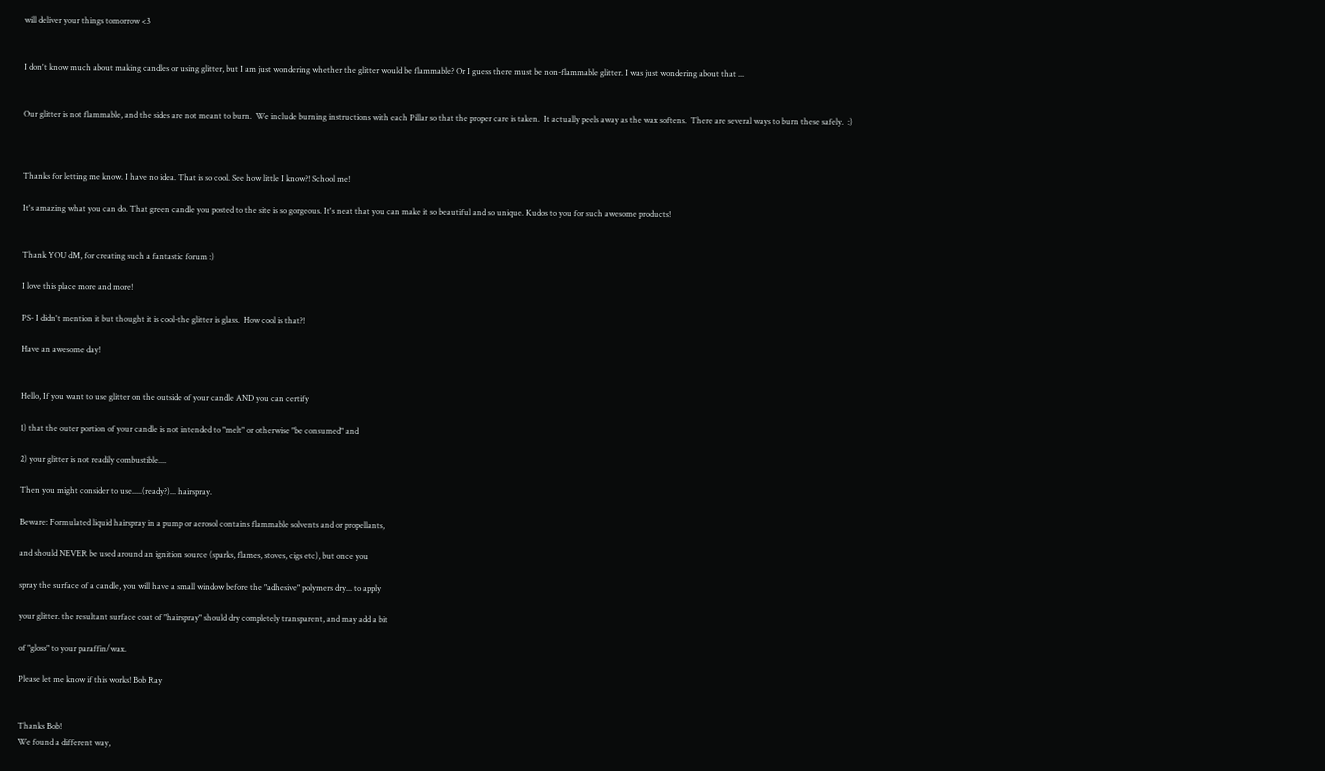will deliver your things tomorrow <3


I don't know much about making candles or using glitter, but I am just wondering whether the glitter would be flammable? Or I guess there must be non-flammable glitter. I was just wondering about that ...


Our glitter is not flammable, and the sides are not meant to burn.  We include burning instructions with each Pillar so that the proper care is taken.  It actually peels away as the wax softens.  There are several ways to burn these safely.  :)



Thanks for letting me know. I have no idea. That is so cool. See how little I know?! School me!

It's amazing what you can do. That green candle you posted to the site is so gorgeous. It's neat that you can make it so beautiful and so unique. Kudos to you for such awesome products!


Thank YOU dM, for creating such a fantastic forum :)

I love this place more and more!

PS- I didn't mention it but thought it is cool-the glitter is glass.  How cool is that?!

Have an awesome day!


Hello, If you want to use glitter on the outside of your candle AND you can certify

1) that the outer portion of your candle is not intended to "melt" or otherwise "be consumed" and

2) your glitter is not readily combustible....

Then you might consider to use.....(ready?)... hairspray.

Beware: Formulated liquid hairspray in a pump or aerosol contains flammable solvents and or propellants,

and should NEVER be used around an ignition source (sparks, flames, stoves, cigs etc), but once you

spray the surface of a candle, you will have a small window before the "adhesive" polymers dry... to apply

your glitter. the resultant surface coat of "hairspray" should dry completely transparent, and may add a bit

of "gloss" to your paraffin/wax.

Please let me know if this works! Bob Ray


Thanks Bob!
We found a different way,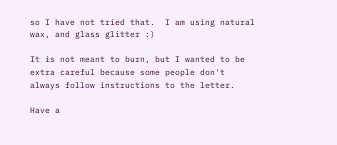so I have not tried that.  I am using natural wax, and glass glitter :)

It is not meant to burn, but I wanted to be extra careful because some people don't always follow instructions to the letter.

Have a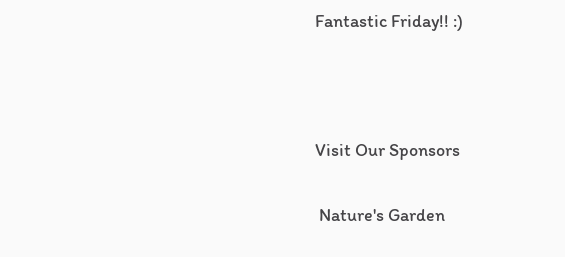Fantastic Friday!! :)



Visit Our Sponsors

 Nature's Garden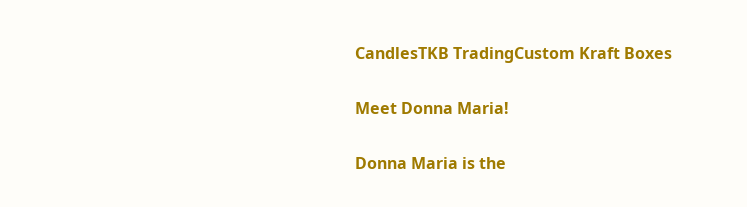CandlesTKB TradingCustom Kraft Boxes

Meet Donna Maria!

Donna Maria is the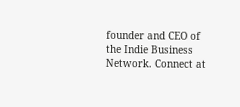founder and CEO of the Indie Business Network. Connect at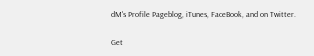dM's Profile Pageblog, iTunes, FaceBook, and on Twitter.

Get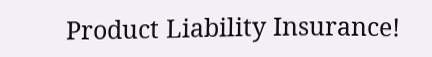Product Liability Insurance!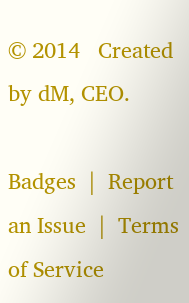© 2014   Created by dM, CEO.

Badges  |  Report an Issue  |  Terms of Service